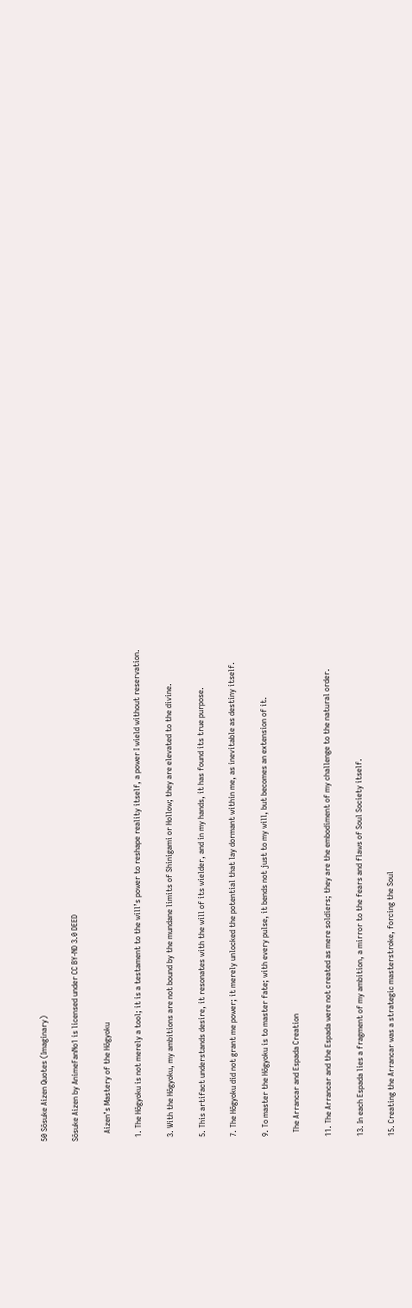50 Sōsuke Aizen Quotes (Imaginary)

Sōsuke Aizen by AnimeFanNo1 is licensed under CC BY-ND 3.0 DEED

    Aizen’s Mastery of the Hōgyoku

  1. The Hōgyoku is not merely a tool; it is a testament to the will’s power to reshape reality itself, a power I wield without reservation.

  3. With the Hōgyoku, my ambitions are not bound by the mundane limits of Shinigami or Hollow; they are elevated to the divine.

  5. This artifact understands desire, it resonates with the will of its wielder, and in my hands, it has found its true purpose.

  7. The Hōgyoku did not grant me power; it merely unlocked the potential that lay dormant within me, as inevitable as destiny itself.

  9. To master the Hōgyoku is to master fate; with every pulse, it bends not just to my will, but becomes an extension of it.

    The Arrancar and Espada Creation

  11. The Arrancar and the Espada were not created as mere soldiers; they are the embodiment of my challenge to the natural order.

  13. In each Espada lies a fragment of my ambition, a mirror to the fears and flaws of Soul Society itself.

  15. Creating the Arrancar was a strategic masterstroke, forcing the Soul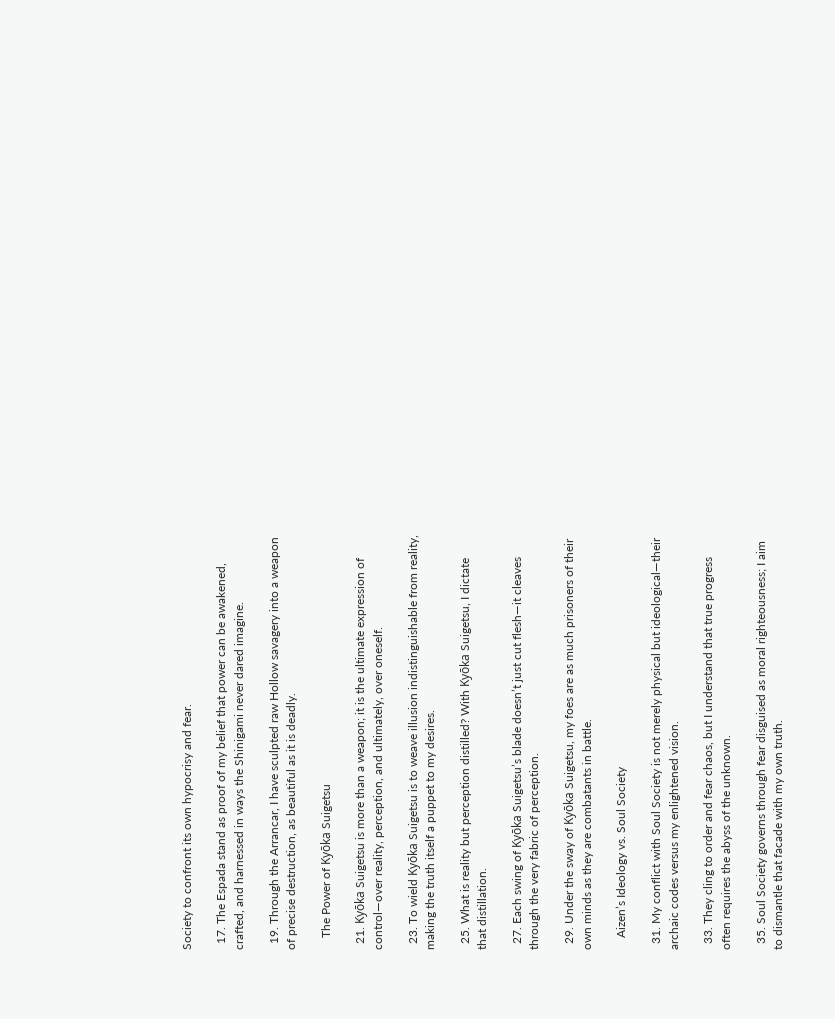Society to confront its own hypocrisy and fear.

  17. The Espada stand as proof of my belief that power can be awakened, crafted, and harnessed in ways the Shinigami never dared imagine.

  19. Through the Arrancar, I have sculpted raw Hollow savagery into a weapon of precise destruction, as beautiful as it is deadly.

    The Power of Kyōka Suigetsu

  21. Kyōka Suigetsu is more than a weapon; it is the ultimate expression of control—over reality, perception, and ultimately, over oneself.

  23. To wield Kyōka Suigetsu is to weave illusion indistinguishable from reality, making the truth itself a puppet to my desires.

  25. What is reality but perception distilled? With Kyōka Suigetsu, I dictate that distillation.

  27. Each swing of Kyōka Suigetsu’s blade doesn’t just cut flesh—it cleaves through the very fabric of perception.

  29. Under the sway of Kyōka Suigetsu, my foes are as much prisoners of their own minds as they are combatants in battle.

    Aizen’s Ideology vs. Soul Society

  31. My conflict with Soul Society is not merely physical but ideological—their archaic codes versus my enlightened vision.

  33. They cling to order and fear chaos, but I understand that true progress often requires the abyss of the unknown.

  35. Soul Society governs through fear disguised as moral righteousness; I aim to dismantle that facade with my own truth.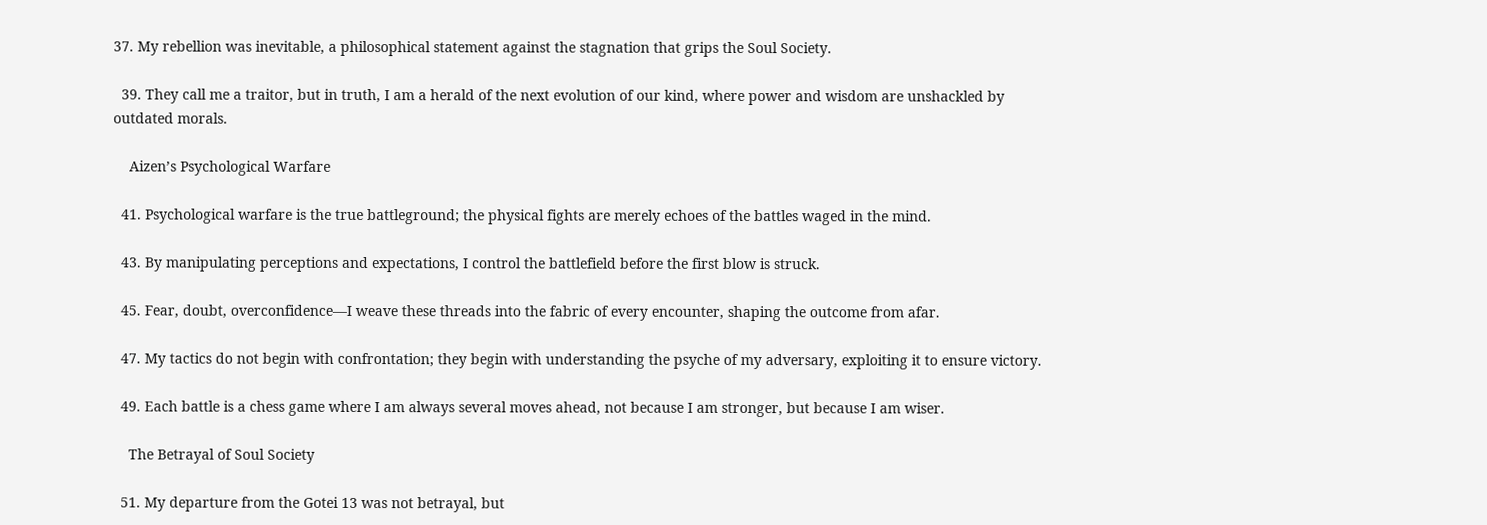37. My rebellion was inevitable, a philosophical statement against the stagnation that grips the Soul Society.

  39. They call me a traitor, but in truth, I am a herald of the next evolution of our kind, where power and wisdom are unshackled by outdated morals.

    Aizen’s Psychological Warfare

  41. Psychological warfare is the true battleground; the physical fights are merely echoes of the battles waged in the mind.

  43. By manipulating perceptions and expectations, I control the battlefield before the first blow is struck.

  45. Fear, doubt, overconfidence—I weave these threads into the fabric of every encounter, shaping the outcome from afar.

  47. My tactics do not begin with confrontation; they begin with understanding the psyche of my adversary, exploiting it to ensure victory.

  49. Each battle is a chess game where I am always several moves ahead, not because I am stronger, but because I am wiser.

    The Betrayal of Soul Society

  51. My departure from the Gotei 13 was not betrayal, but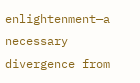enlightenment—a necessary divergence from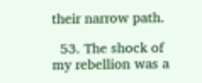their narrow path.

  53. The shock of my rebellion was a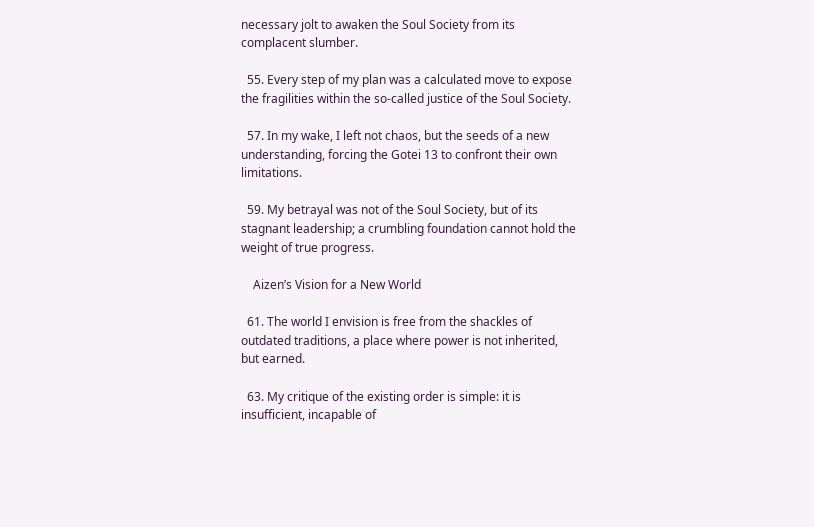necessary jolt to awaken the Soul Society from its complacent slumber.

  55. Every step of my plan was a calculated move to expose the fragilities within the so-called justice of the Soul Society.

  57. In my wake, I left not chaos, but the seeds of a new understanding, forcing the Gotei 13 to confront their own limitations.

  59. My betrayal was not of the Soul Society, but of its stagnant leadership; a crumbling foundation cannot hold the weight of true progress.

    Aizen’s Vision for a New World

  61. The world I envision is free from the shackles of outdated traditions, a place where power is not inherited, but earned.

  63. My critique of the existing order is simple: it is insufficient, incapable of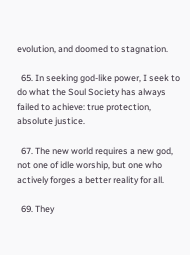evolution, and doomed to stagnation.

  65. In seeking god-like power, I seek to do what the Soul Society has always failed to achieve: true protection, absolute justice.

  67. The new world requires a new god, not one of idle worship, but one who actively forges a better reality for all.

  69. They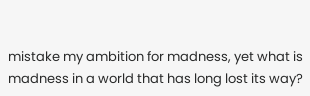mistake my ambition for madness, yet what is madness in a world that has long lost its way?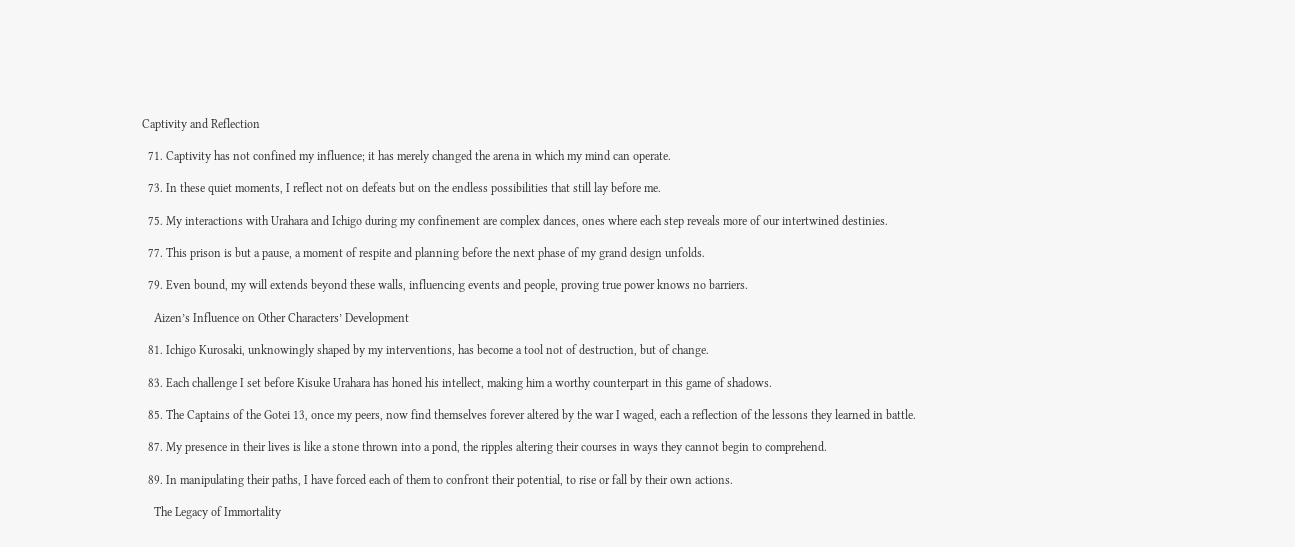Captivity and Reflection

  71. Captivity has not confined my influence; it has merely changed the arena in which my mind can operate.

  73. In these quiet moments, I reflect not on defeats but on the endless possibilities that still lay before me.

  75. My interactions with Urahara and Ichigo during my confinement are complex dances, ones where each step reveals more of our intertwined destinies.

  77. This prison is but a pause, a moment of respite and planning before the next phase of my grand design unfolds.

  79. Even bound, my will extends beyond these walls, influencing events and people, proving true power knows no barriers.

    Aizen’s Influence on Other Characters’ Development

  81. Ichigo Kurosaki, unknowingly shaped by my interventions, has become a tool not of destruction, but of change.

  83. Each challenge I set before Kisuke Urahara has honed his intellect, making him a worthy counterpart in this game of shadows.

  85. The Captains of the Gotei 13, once my peers, now find themselves forever altered by the war I waged, each a reflection of the lessons they learned in battle.

  87. My presence in their lives is like a stone thrown into a pond, the ripples altering their courses in ways they cannot begin to comprehend.

  89. In manipulating their paths, I have forced each of them to confront their potential, to rise or fall by their own actions.

    The Legacy of Immortality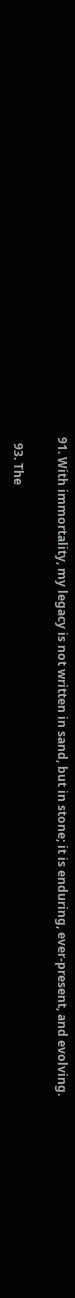91. With immortality, my legacy is not written in sand, but in stone; it is enduring, ever-present, and evolving.

  93. The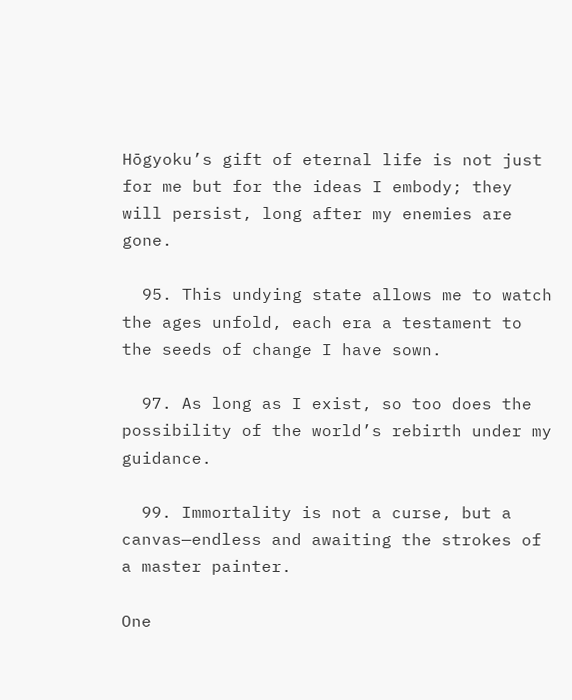Hōgyoku’s gift of eternal life is not just for me but for the ideas I embody; they will persist, long after my enemies are gone.

  95. This undying state allows me to watch the ages unfold, each era a testament to the seeds of change I have sown.

  97. As long as I exist, so too does the possibility of the world’s rebirth under my guidance.

  99. Immortality is not a curse, but a canvas—endless and awaiting the strokes of a master painter.

One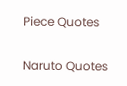Piece Quotes

Naruto Quotes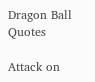Dragon Ball Quotes

Attack on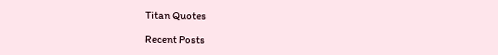Titan Quotes

Recent Posts